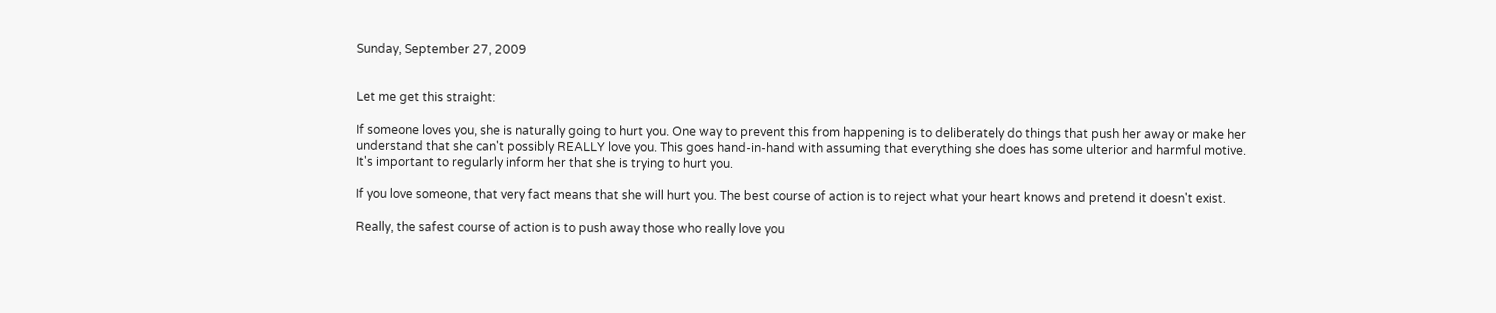Sunday, September 27, 2009


Let me get this straight:

If someone loves you, she is naturally going to hurt you. One way to prevent this from happening is to deliberately do things that push her away or make her understand that she can't possibly REALLY love you. This goes hand-in-hand with assuming that everything she does has some ulterior and harmful motive. It's important to regularly inform her that she is trying to hurt you.

If you love someone, that very fact means that she will hurt you. The best course of action is to reject what your heart knows and pretend it doesn't exist.

Really, the safest course of action is to push away those who really love you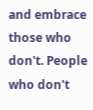and embrace those who don't. People who don't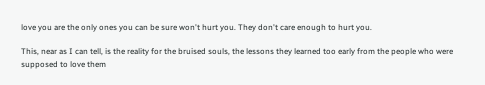love you are the only ones you can be sure won't hurt you. They don't care enough to hurt you.

This, near as I can tell, is the reality for the bruised souls, the lessons they learned too early from the people who were supposed to love them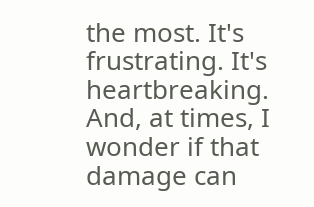the most. It's frustrating. It's heartbreaking. And, at times, I wonder if that damage can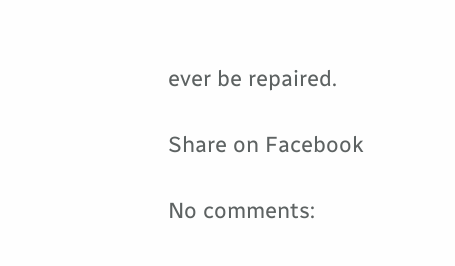ever be repaired.

Share on Facebook

No comments: